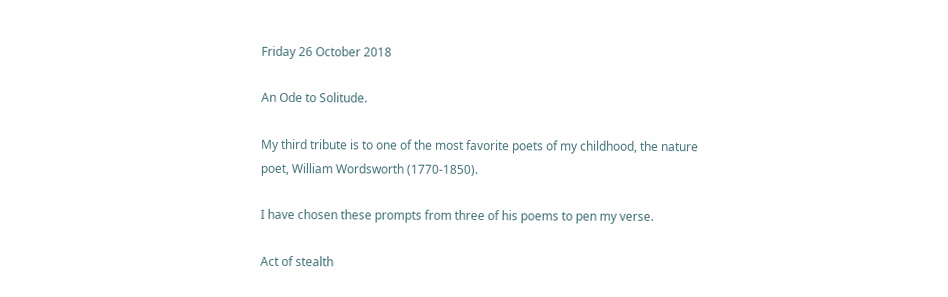Friday 26 October 2018

An Ode to Solitude.

My third tribute is to one of the most favorite poets of my childhood, the nature poet, William Wordsworth (1770-1850).

I have chosen these prompts from three of his poems to pen my verse.

Act of stealth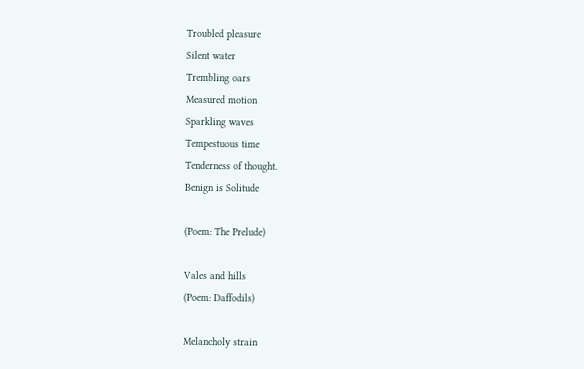Troubled pleasure
Silent water
Trembling oars
Measured motion
Sparkling waves
Tempestuous time
Tenderness of thought.
Benign is Solitude

(Poem: The Prelude)

Vales and hills
(Poem: Daffodils)

Melancholy strain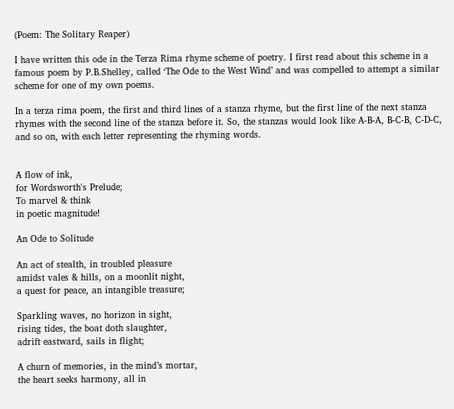(Poem: The Solitary Reaper)

I have written this ode in the Terza Rima rhyme scheme of poetry. I first read about this scheme in a famous poem by P.B.Shelley, called ‘The Ode to the West Wind’ and was compelled to attempt a similar scheme for one of my own poems.

In a terza rima poem, the first and third lines of a stanza rhyme, but the first line of the next stanza rhymes with the second line of the stanza before it. So, the stanzas would look like A-B-A, B-C-B, C-D-C, and so on, with each letter representing the rhyming words.


A flow of ink,
for Wordsworth's Prelude;
To marvel & think
in poetic magnitude!

An Ode to Solitude

An act of stealth, in troubled pleasure
amidst vales & hills, on a moonlit night,
a quest for peace, an intangible treasure;

Sparkling waves, no horizon in sight,
rising tides, the boat doth slaughter,
adrift eastward, sails in flight;

A churn of memories, in the mind’s mortar,
the heart seeks harmony, all in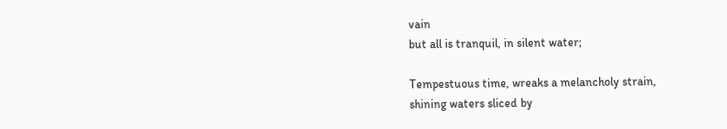vain
but all is tranquil, in silent water;

Tempestuous time, wreaks a melancholy strain,
shining waters sliced by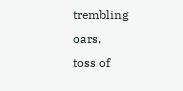trembling oars,
toss of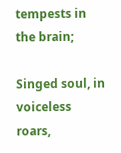tempests in the brain;

Singed soul, in voiceless roars,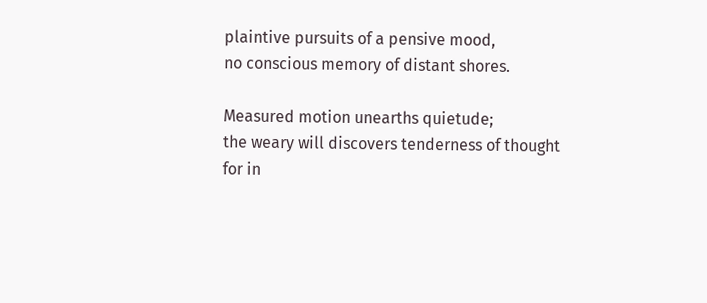plaintive pursuits of a pensive mood,
no conscious memory of distant shores.

Measured motion unearths quietude;
the weary will discovers tenderness of thought
for in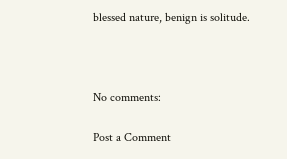blessed nature, benign is solitude.



No comments:

Post a Comment